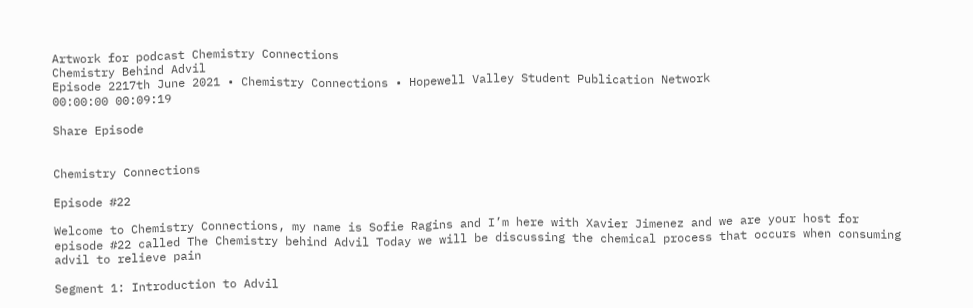Artwork for podcast Chemistry Connections
Chemistry Behind Advil
Episode 2217th June 2021 • Chemistry Connections • Hopewell Valley Student Publication Network
00:00:00 00:09:19

Share Episode


Chemistry Connections

Episode #22

Welcome to Chemistry Connections, my name is Sofie Ragins and I’m here with Xavier Jimenez and we are your host for episode #22 called The Chemistry behind Advil Today we will be discussing the chemical process that occurs when consuming advil to relieve pain

Segment 1: Introduction to Advil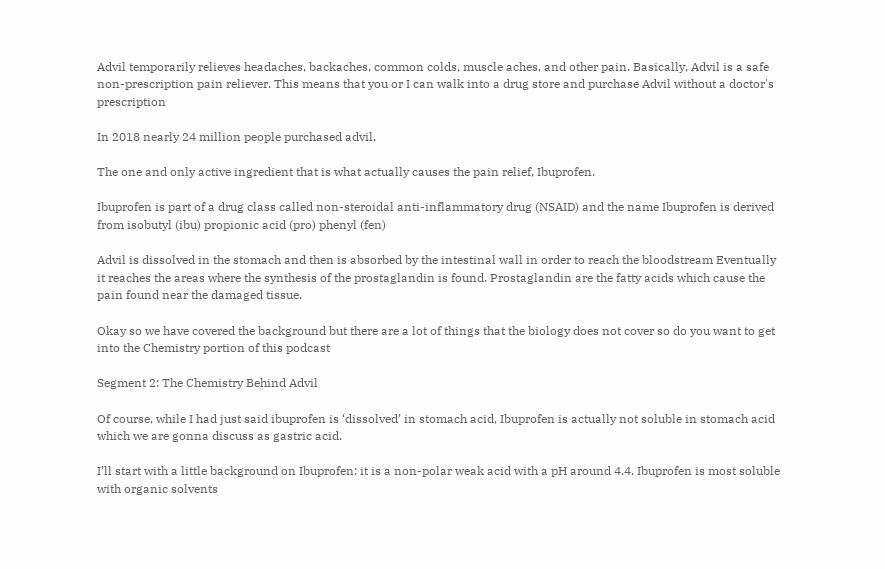Advil temporarily relieves headaches, backaches, common colds, muscle aches, and other pain. Basically, Advil is a safe non-prescription pain reliever. This means that you or I can walk into a drug store and purchase Advil without a doctor's prescription

In 2018 nearly 24 million people purchased advil.

The one and only active ingredient that is what actually causes the pain relief, Ibuprofen.

Ibuprofen is part of a drug class called non-steroidal anti-inflammatory drug (NSAID) and the name Ibuprofen is derived from isobutyl (ibu) propionic acid (pro) phenyl (fen)

Advil is dissolved in the stomach and then is absorbed by the intestinal wall in order to reach the bloodstream Eventually it reaches the areas where the synthesis of the prostaglandin is found. Prostaglandin are the fatty acids which cause the pain found near the damaged tissue.

Okay so we have covered the background but there are a lot of things that the biology does not cover so do you want to get into the Chemistry portion of this podcast

Segment 2: The Chemistry Behind Advil

Of course, while I had just said ibuprofen is ‘dissolved’ in stomach acid, Ibuprofen is actually not soluble in stomach acid which we are gonna discuss as gastric acid.

I’ll start with a little background on Ibuprofen: it is a non-polar weak acid with a pH around 4.4. Ibuprofen is most soluble with organic solvents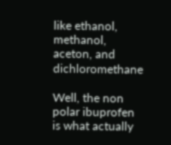like ethanol, methanol, aceton, and dichloromethane

Well, the non polar ibuprofen is what actually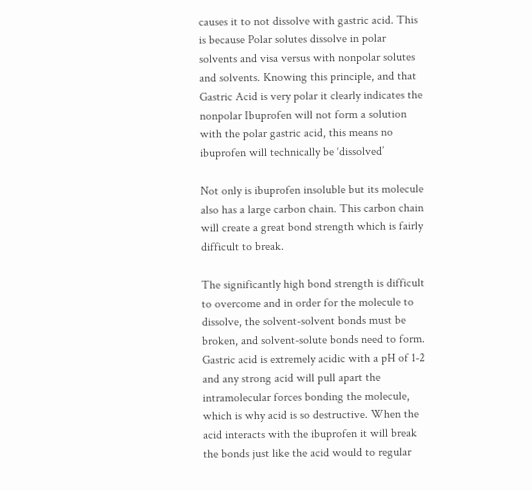causes it to not dissolve with gastric acid. This is because Polar solutes dissolve in polar solvents and visa versus with nonpolar solutes and solvents. Knowing this principle, and that Gastric Acid is very polar it clearly indicates the nonpolar Ibuprofen will not form a solution with the polar gastric acid, this means no ibuprofen will technically be ‘dissolved’

Not only is ibuprofen insoluble but its molecule also has a large carbon chain. This carbon chain will create a great bond strength which is fairly difficult to break.

The significantly high bond strength is difficult to overcome and in order for the molecule to dissolve, the solvent-solvent bonds must be broken, and solvent-solute bonds need to form. Gastric acid is extremely acidic with a pH of 1-2 and any strong acid will pull apart the intramolecular forces bonding the molecule, which is why acid is so destructive. When the acid interacts with the ibuprofen it will break the bonds just like the acid would to regular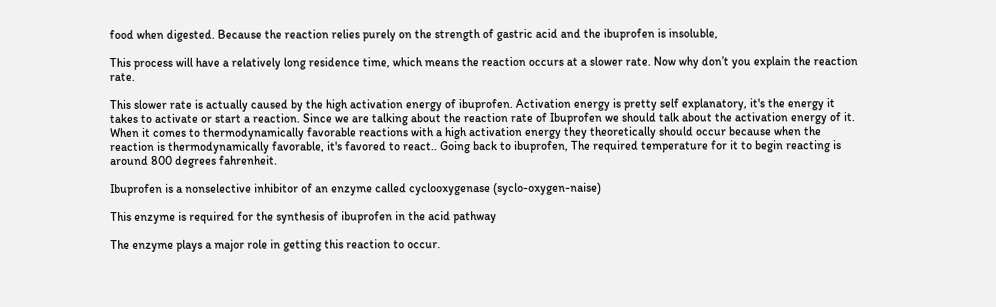food when digested. Because the reaction relies purely on the strength of gastric acid and the ibuprofen is insoluble,

This process will have a relatively long residence time, which means the reaction occurs at a slower rate. Now why don’t you explain the reaction rate.

This slower rate is actually caused by the high activation energy of ibuprofen. Activation energy is pretty self explanatory, it's the energy it takes to activate or start a reaction. Since we are talking about the reaction rate of Ibuprofen we should talk about the activation energy of it. When it comes to thermodynamically favorable reactions with a high activation energy they theoretically should occur because when the reaction is thermodynamically favorable, it's favored to react.. Going back to ibuprofen, The required temperature for it to begin reacting is around 800 degrees fahrenheit.

Ibuprofen is a nonselective inhibitor of an enzyme called cyclooxygenase (syclo-oxygen-naise)

This enzyme is required for the synthesis of ibuprofen in the acid pathway

The enzyme plays a major role in getting this reaction to occur.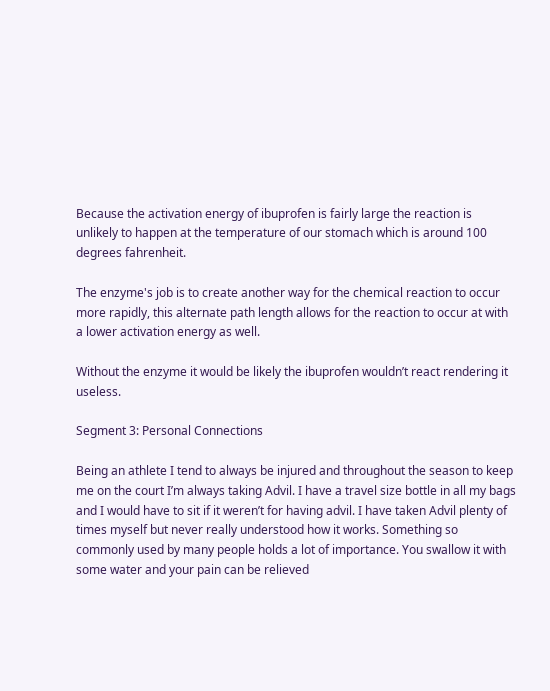Because the activation energy of ibuprofen is fairly large the reaction is unlikely to happen at the temperature of our stomach which is around 100 degrees fahrenheit.

The enzyme's job is to create another way for the chemical reaction to occur more rapidly, this alternate path length allows for the reaction to occur at with a lower activation energy as well.

Without the enzyme it would be likely the ibuprofen wouldn’t react rendering it useless.

Segment 3: Personal Connections

Being an athlete I tend to always be injured and throughout the season to keep me on the court I’m always taking Advil. I have a travel size bottle in all my bags and I would have to sit if it weren’t for having advil. I have taken Advil plenty of times myself but never really understood how it works. Something so commonly used by many people holds a lot of importance. You swallow it with some water and your pain can be relieved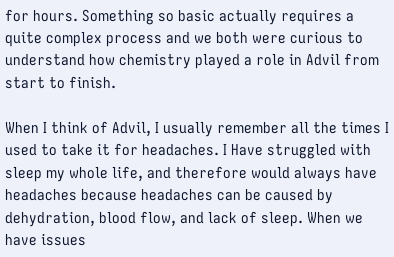for hours. Something so basic actually requires a quite complex process and we both were curious to understand how chemistry played a role in Advil from start to finish.

When I think of Advil, I usually remember all the times I used to take it for headaches. I Have struggled with sleep my whole life, and therefore would always have headaches because headaches can be caused by dehydration, blood flow, and lack of sleep. When we have issues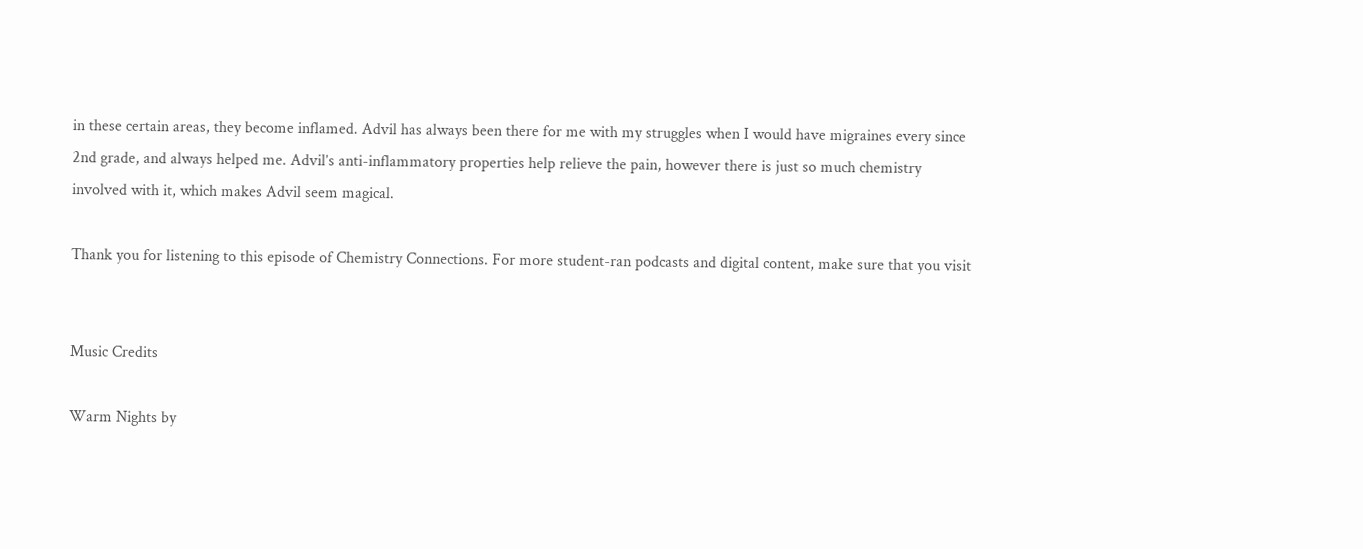in these certain areas, they become inflamed. Advil has always been there for me with my struggles when I would have migraines every since 2nd grade, and always helped me. Advil’s anti-inflammatory properties help relieve the pain, however there is just so much chemistry involved with it, which makes Advil seem magical.

Thank you for listening to this episode of Chemistry Connections. For more student-ran podcasts and digital content, make sure that you visit


Music Credits

Warm Nights by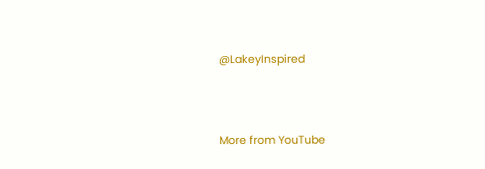@LakeyInspired




More from YouTube